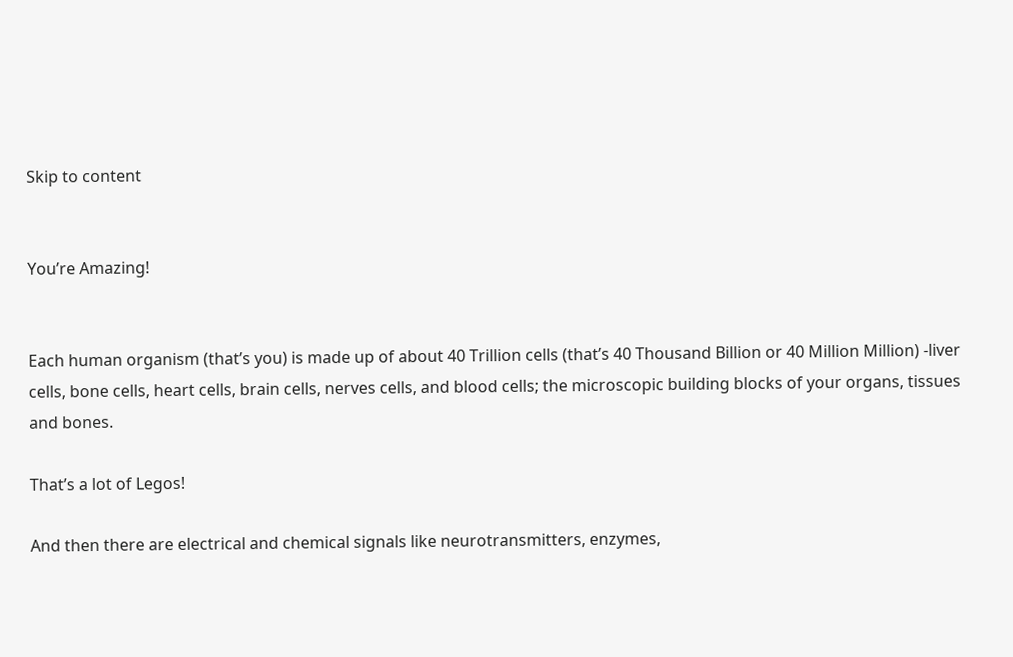Skip to content


You’re Amazing!


Each human organism (that’s you) is made up of about 40 Trillion cells (that’s 40 Thousand Billion or 40 Million Million) -liver cells, bone cells, heart cells, brain cells, nerves cells, and blood cells; the microscopic building blocks of your organs, tissues and bones.

That’s a lot of Legos!

And then there are electrical and chemical signals like neurotransmitters, enzymes,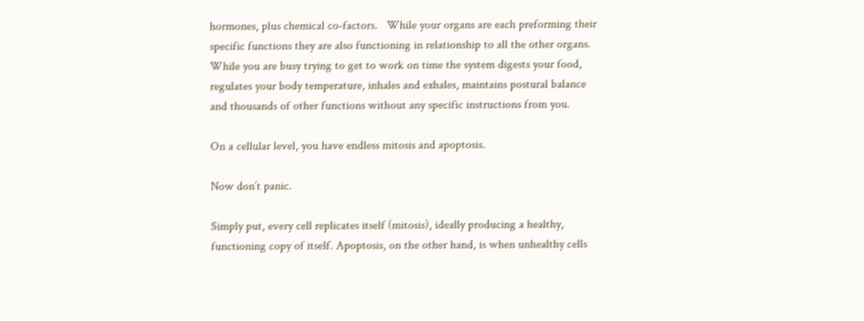hormones, plus chemical co-factors.   While your organs are each preforming their specific functions they are also functioning in relationship to all the other organs.   While you are busy trying to get to work on time the system digests your food, regulates your body temperature, inhales and exhales, maintains postural balance and thousands of other functions without any specific instructions from you.

On a cellular level, you have endless mitosis and apoptosis.

Now don’t panic.

Simply put, every cell replicates itself (mitosis), ideally producing a healthy, functioning copy of itself. Apoptosis, on the other hand, is when unhealthy cells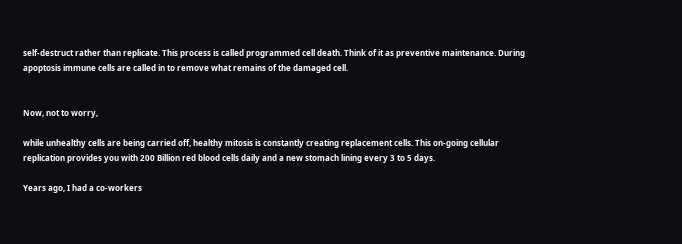self-destruct rather than replicate. This process is called programmed cell death. Think of it as preventive maintenance. During apoptosis immune cells are called in to remove what remains of the damaged cell.


Now, not to worry,

while unhealthy cells are being carried off, healthy mitosis is constantly creating replacement cells. This on-going cellular replication provides you with 200 Billion red blood cells daily and a new stomach lining every 3 to 5 days.

Years ago, I had a co-workers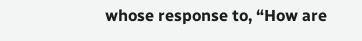whose response to, “How are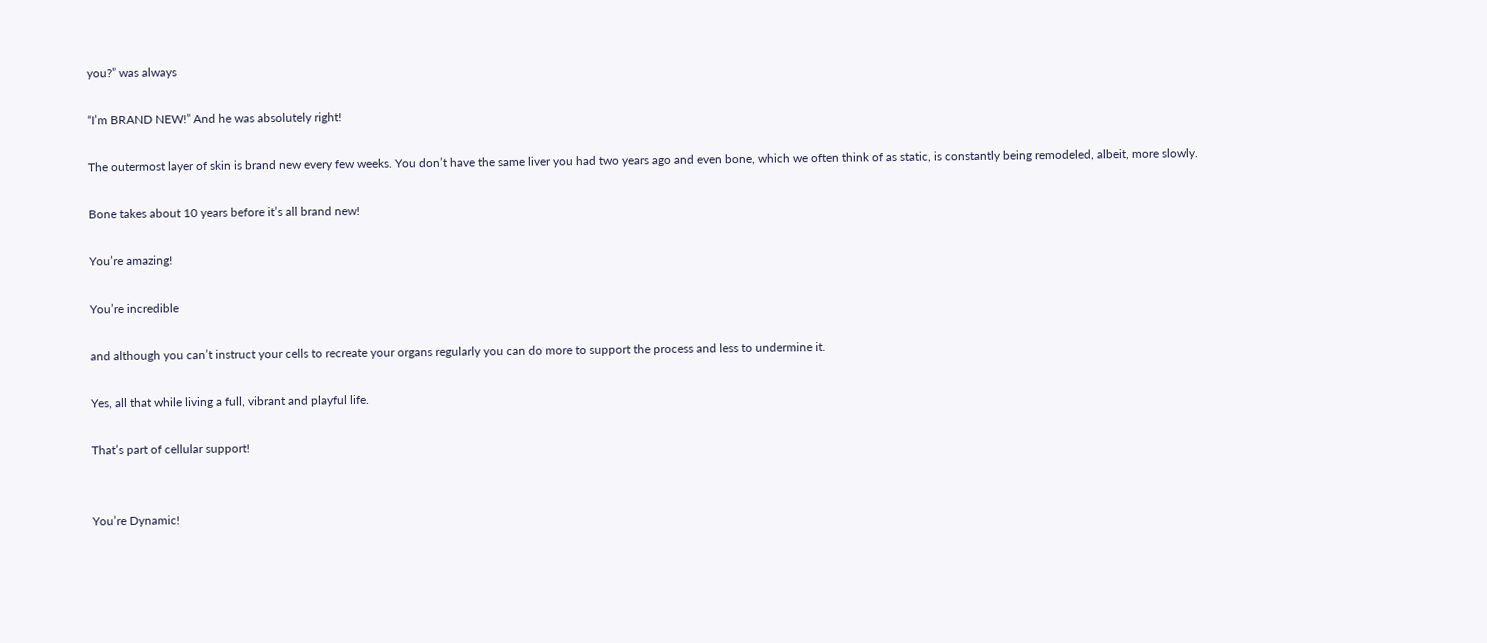you?” was always

“I’m BRAND NEW!” And he was absolutely right!

The outermost layer of skin is brand new every few weeks. You don’t have the same liver you had two years ago and even bone, which we often think of as static, is constantly being remodeled, albeit, more slowly.

Bone takes about 10 years before it’s all brand new!

You’re amazing!

You’re incredible

and although you can’t instruct your cells to recreate your organs regularly you can do more to support the process and less to undermine it.

Yes, all that while living a full, vibrant and playful life.

That’s part of cellular support!


You’re Dynamic!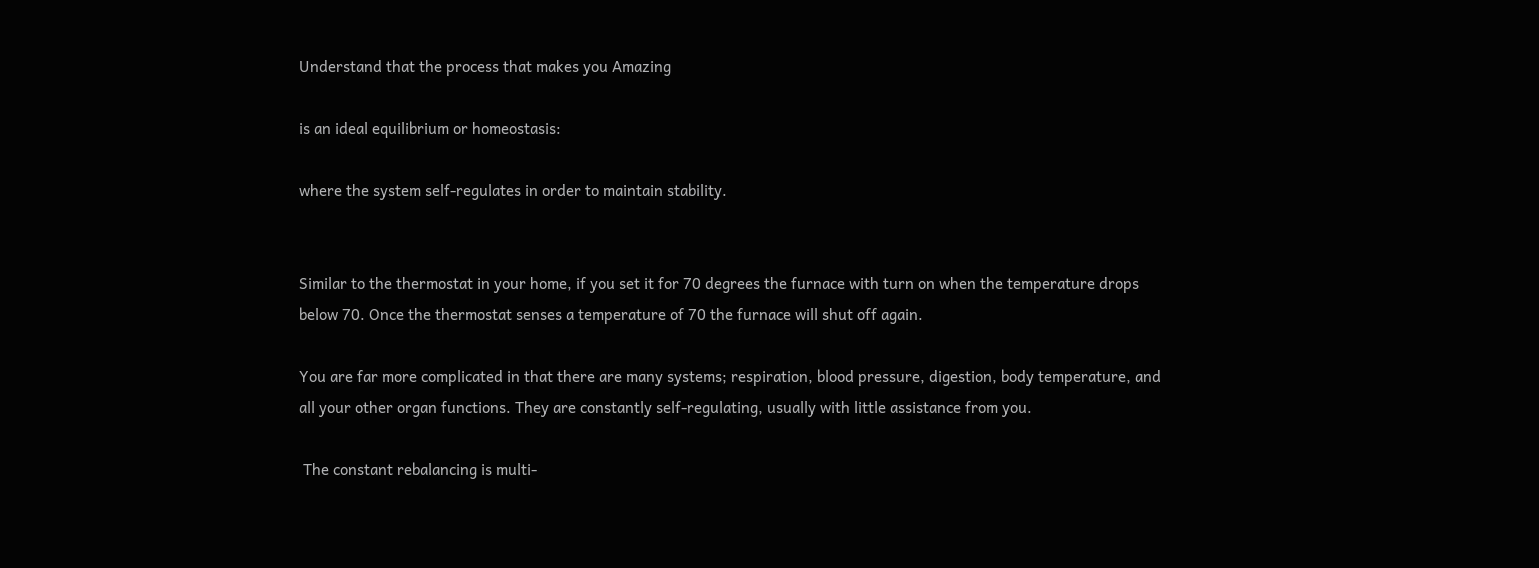Understand that the process that makes you Amazing

is an ideal equilibrium or homeostasis:

where the system self-regulates in order to maintain stability.


Similar to the thermostat in your home, if you set it for 70 degrees the furnace with turn on when the temperature drops below 70. Once the thermostat senses a temperature of 70 the furnace will shut off again.

You are far more complicated in that there are many systems; respiration, blood pressure, digestion, body temperature, and all your other organ functions. They are constantly self-regulating, usually with little assistance from you.

 The constant rebalancing is multi-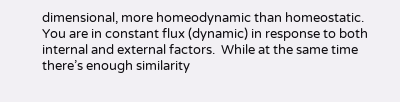dimensional, more homeodynamic than homeostatic. You are in constant flux (dynamic) in response to both internal and external factors.  While at the same time there’s enough similarity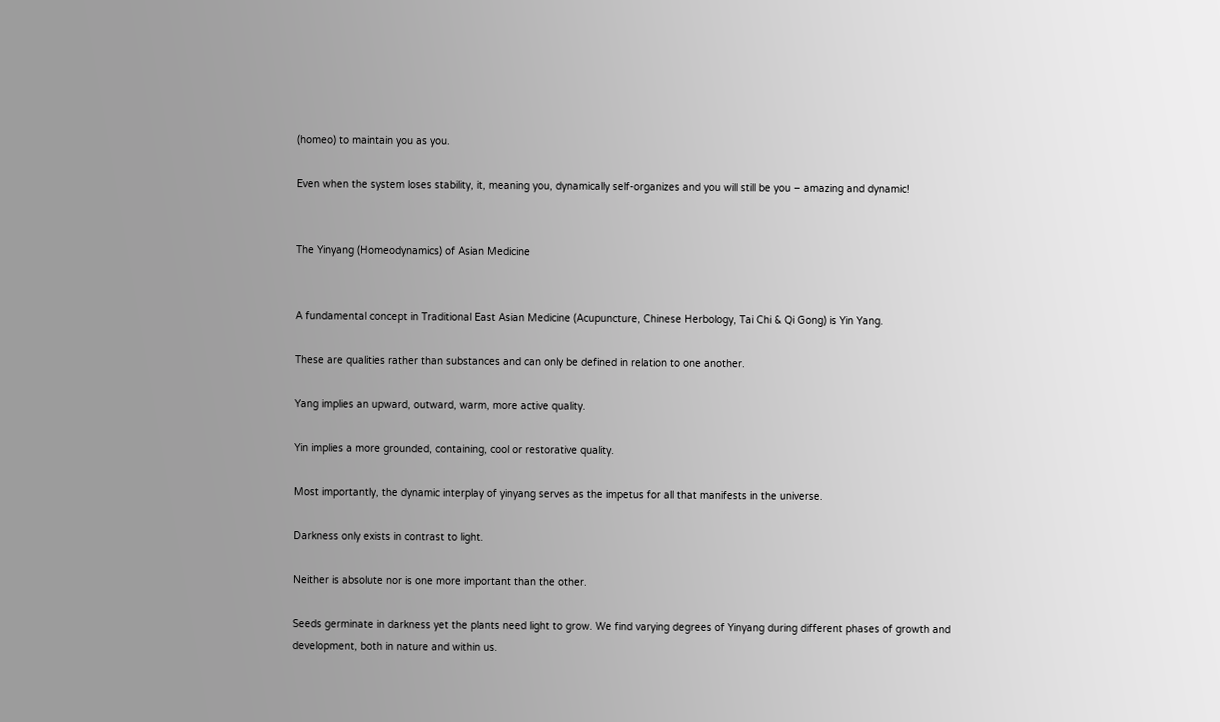(homeo) to maintain you as you.

Even when the system loses stability, it, meaning you, dynamically self-organizes and you will still be you – amazing and dynamic!


The Yinyang (Homeodynamics) of Asian Medicine


A fundamental concept in Traditional East Asian Medicine (Acupuncture, Chinese Herbology, Tai Chi & Qi Gong) is Yin Yang.

These are qualities rather than substances and can only be defined in relation to one another.

Yang implies an upward, outward, warm, more active quality.

Yin implies a more grounded, containing, cool or restorative quality.

Most importantly, the dynamic interplay of yinyang serves as the impetus for all that manifests in the universe.

Darkness only exists in contrast to light.

Neither is absolute nor is one more important than the other.

Seeds germinate in darkness yet the plants need light to grow. We find varying degrees of Yinyang during different phases of growth and development, both in nature and within us.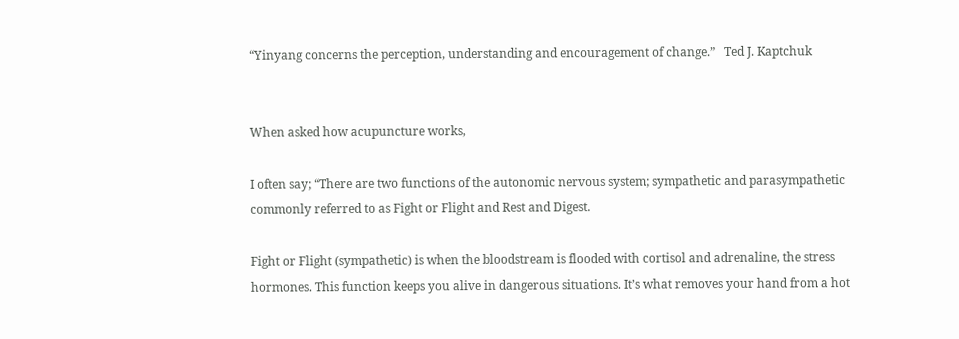“Yinyang concerns the perception, understanding and encouragement of change.”   Ted J. Kaptchuk


When asked how acupuncture works,

I often say; “There are two functions of the autonomic nervous system; sympathetic and parasympathetic commonly referred to as Fight or Flight and Rest and Digest.

Fight or Flight (sympathetic) is when the bloodstream is flooded with cortisol and adrenaline, the stress hormones. This function keeps you alive in dangerous situations. It’s what removes your hand from a hot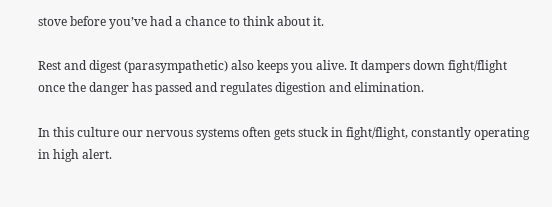stove before you’ve had a chance to think about it.

Rest and digest (parasympathetic) also keeps you alive. It dampers down fight/flight once the danger has passed and regulates digestion and elimination.

In this culture our nervous systems often gets stuck in fight/flight, constantly operating in high alert.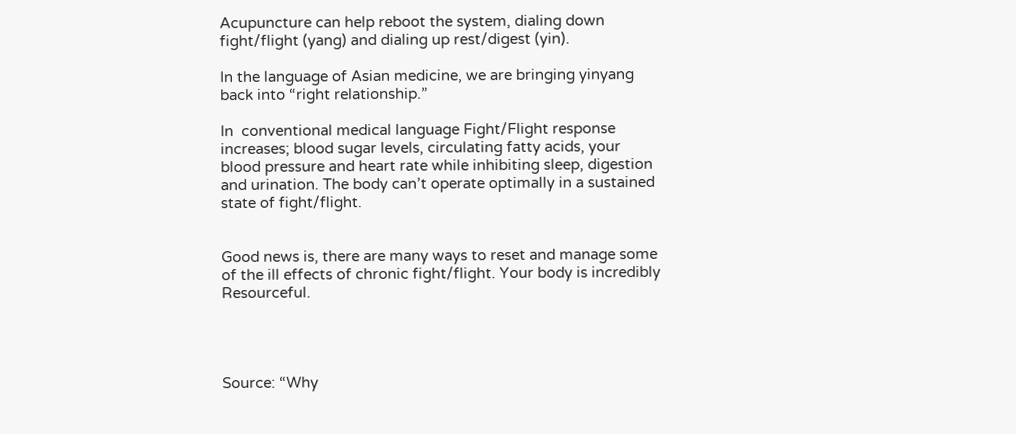Acupuncture can help reboot the system, dialing down fight/flight (yang) and dialing up rest/digest (yin).

In the language of Asian medicine, we are bringing yinyang back into “right relationship.”

In  conventional medical language Fight/Flight response increases; blood sugar levels, circulating fatty acids, your blood pressure and heart rate while inhibiting sleep, digestion and urination. The body can’t operate optimally in a sustained state of fight/flight.


Good news is, there are many ways to reset and manage some of the ill effects of chronic fight/flight. Your body is incredibly Resourceful.




Source: “Why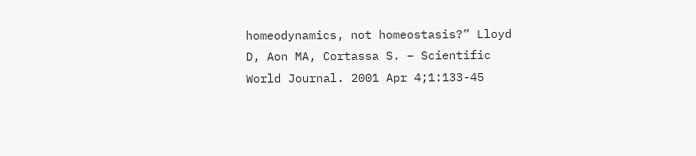homeodynamics, not homeostasis?” Lloyd D, Aon MA, Cortassa S. – Scientific World Journal. 2001 Apr 4;1:133-45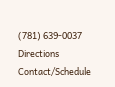(781) 639-0037 Directions Contact/Schedule